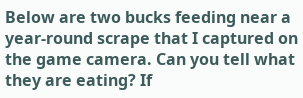Below are two bucks feeding near a year-round scrape that I captured on the game camera. Can you tell what they are eating? If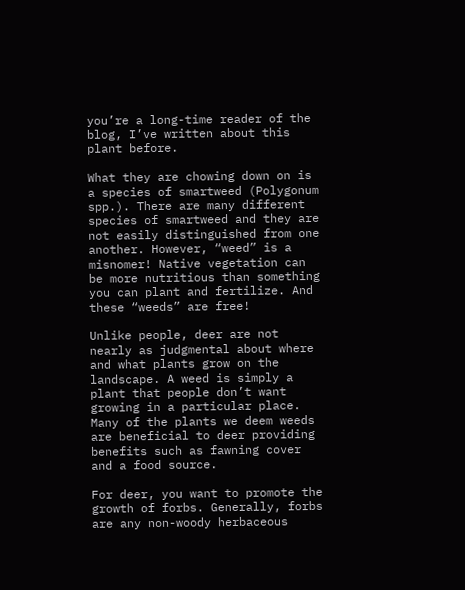you’re a long-time reader of the blog, I’ve written about this plant before.

What they are chowing down on is a species of smartweed (Polygonum spp.). There are many different species of smartweed and they are not easily distinguished from one another. However, “weed” is a misnomer! Native vegetation can be more nutritious than something you can plant and fertilize. And these “weeds” are free!

Unlike people, deer are not nearly as judgmental about where and what plants grow on the landscape. A weed is simply a plant that people don’t want growing in a particular place. Many of the plants we deem weeds are beneficial to deer providing benefits such as fawning cover and a food source.

For deer, you want to promote the growth of forbs. Generally, forbs are any non-woody herbaceous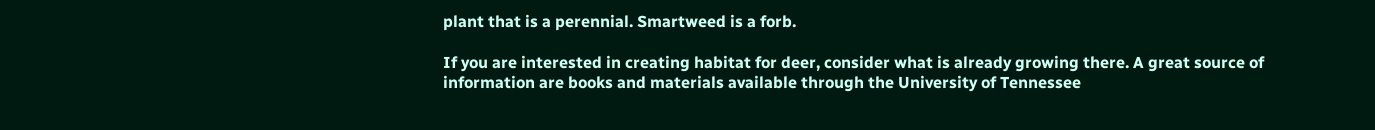plant that is a perennial. Smartweed is a forb.

If you are interested in creating habitat for deer, consider what is already growing there. A great source of information are books and materials available through the University of Tennessee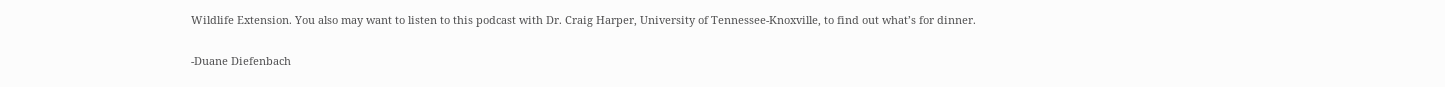Wildlife Extension. You also may want to listen to this podcast with Dr. Craig Harper, University of Tennessee-Knoxville, to find out what’s for dinner.

-Duane Diefenbach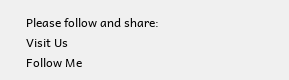Please follow and share:
Visit Us
Follow Me